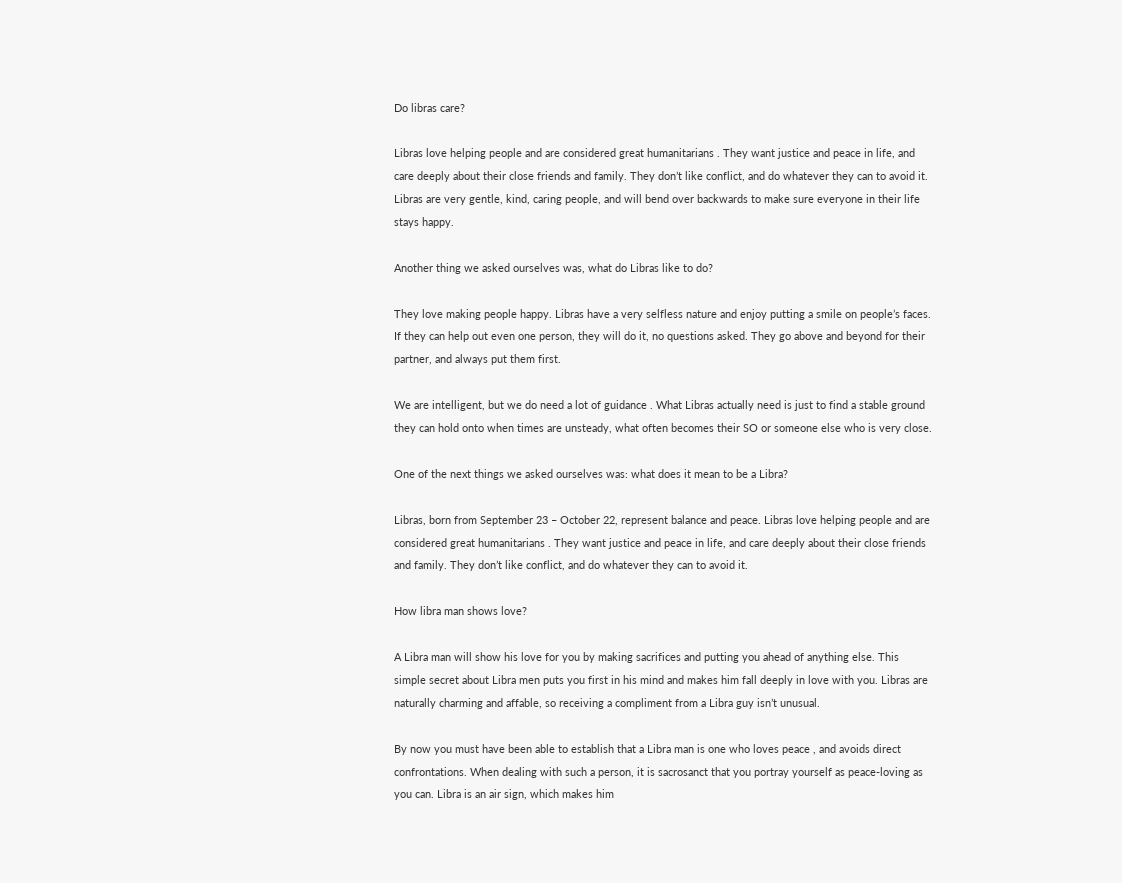Do libras care?

Libras love helping people and are considered great humanitarians . They want justice and peace in life, and care deeply about their close friends and family. They don’t like conflict, and do whatever they can to avoid it. Libras are very gentle, kind, caring people, and will bend over backwards to make sure everyone in their life stays happy.

Another thing we asked ourselves was, what do Libras like to do?

They love making people happy. Libras have a very selfless nature and enjoy putting a smile on people’s faces. If they can help out even one person, they will do it, no questions asked. They go above and beyond for their partner, and always put them first.

We are intelligent, but we do need a lot of guidance . What Libras actually need is just to find a stable ground they can hold onto when times are unsteady, what often becomes their SO or someone else who is very close.

One of the next things we asked ourselves was: what does it mean to be a Libra?

Libras, born from September 23 – October 22, represent balance and peace. Libras love helping people and are considered great humanitarians . They want justice and peace in life, and care deeply about their close friends and family. They don’t like conflict, and do whatever they can to avoid it.

How libra man shows love?

A Libra man will show his love for you by making sacrifices and putting you ahead of anything else. This simple secret about Libra men puts you first in his mind and makes him fall deeply in love with you. Libras are naturally charming and affable, so receiving a compliment from a Libra guy isn’t unusual.

By now you must have been able to establish that a Libra man is one who loves peace , and avoids direct confrontations. When dealing with such a person, it is sacrosanct that you portray yourself as peace-loving as you can. Libra is an air sign, which makes him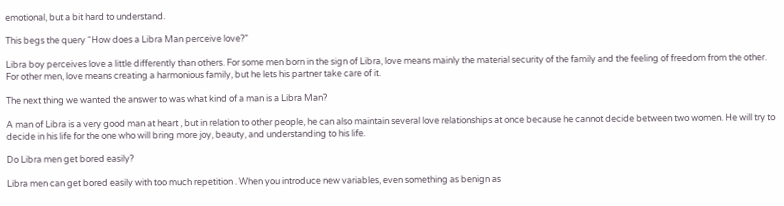emotional, but a bit hard to understand.

This begs the query “How does a Libra Man perceive love?”

Libra boy perceives love a little differently than others. For some men born in the sign of Libra, love means mainly the material security of the family and the feeling of freedom from the other. For other men, love means creating a harmonious family, but he lets his partner take care of it.

The next thing we wanted the answer to was what kind of a man is a Libra Man?

A man of Libra is a very good man at heart , but in relation to other people, he can also maintain several love relationships at once because he cannot decide between two women. He will try to decide in his life for the one who will bring more joy, beauty, and understanding to his life.

Do Libra men get bored easily?

Libra men can get bored easily with too much repetition . When you introduce new variables, even something as benign as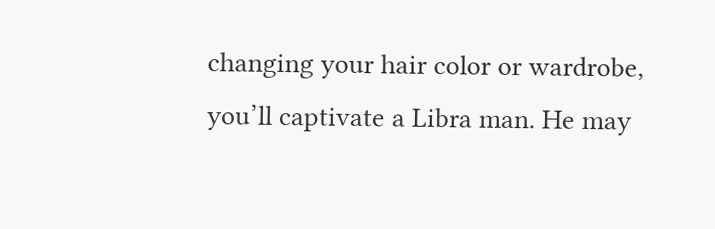changing your hair color or wardrobe, you’ll captivate a Libra man. He may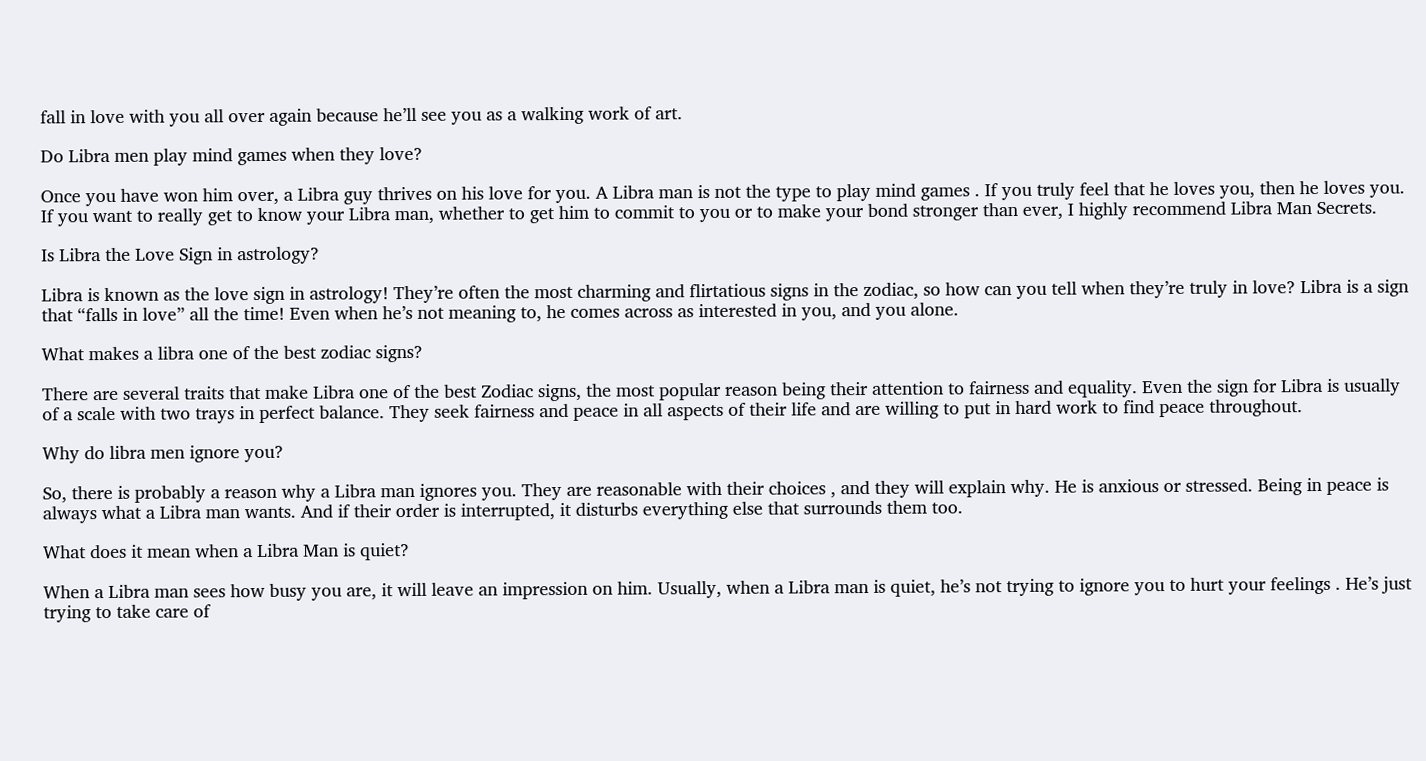fall in love with you all over again because he’ll see you as a walking work of art.

Do Libra men play mind games when they love?

Once you have won him over, a Libra guy thrives on his love for you. A Libra man is not the type to play mind games . If you truly feel that he loves you, then he loves you. If you want to really get to know your Libra man, whether to get him to commit to you or to make your bond stronger than ever, I highly recommend Libra Man Secrets.

Is Libra the Love Sign in astrology?

Libra is known as the love sign in astrology! They’re often the most charming and flirtatious signs in the zodiac, so how can you tell when they’re truly in love? Libra is a sign that “falls in love” all the time! Even when he’s not meaning to, he comes across as interested in you, and you alone.

What makes a libra one of the best zodiac signs?

There are several traits that make Libra one of the best Zodiac signs, the most popular reason being their attention to fairness and equality. Even the sign for Libra is usually of a scale with two trays in perfect balance. They seek fairness and peace in all aspects of their life and are willing to put in hard work to find peace throughout.

Why do libra men ignore you?

So, there is probably a reason why a Libra man ignores you. They are reasonable with their choices , and they will explain why. He is anxious or stressed. Being in peace is always what a Libra man wants. And if their order is interrupted, it disturbs everything else that surrounds them too.

What does it mean when a Libra Man is quiet?

When a Libra man sees how busy you are, it will leave an impression on him. Usually, when a Libra man is quiet, he’s not trying to ignore you to hurt your feelings . He’s just trying to take care of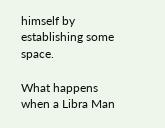himself by establishing some space.

What happens when a Libra Man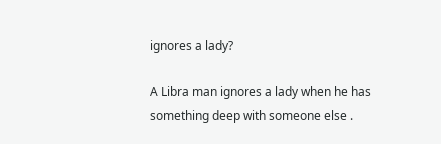ignores a lady?

A Libra man ignores a lady when he has something deep with someone else .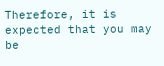Therefore, it is expected that you may be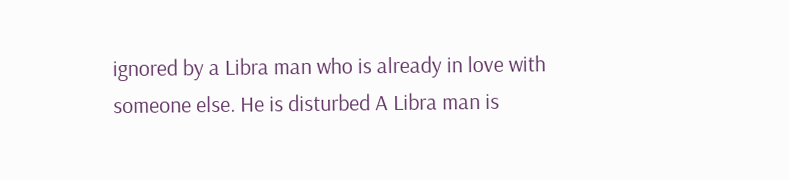ignored by a Libra man who is already in love with someone else. He is disturbed A Libra man is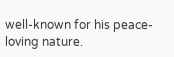well-known for his peace-loving nature.